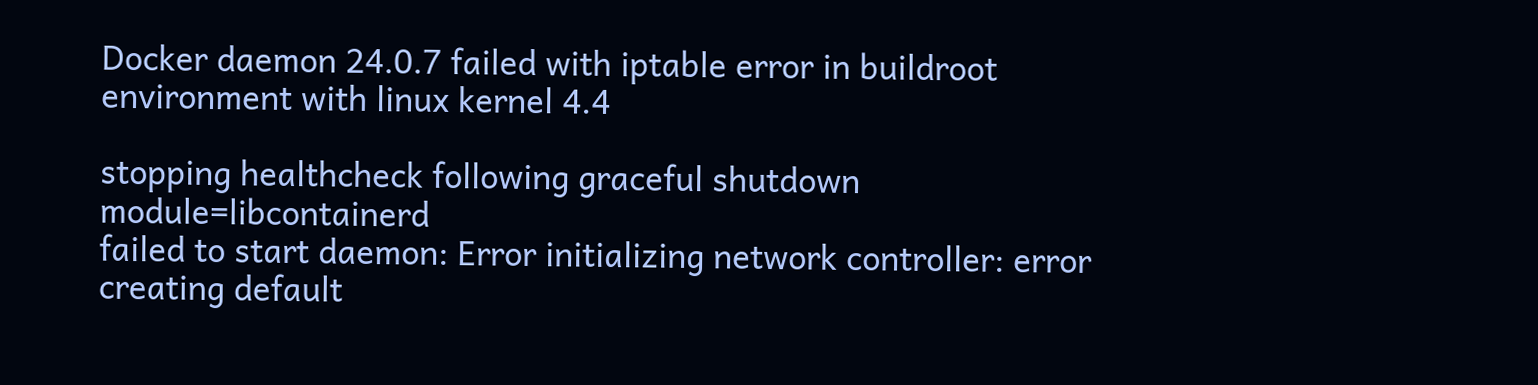Docker daemon 24.0.7 failed with iptable error in buildroot environment with linux kernel 4.4

stopping healthcheck following graceful shutdown module=libcontainerd
failed to start daemon: Error initializing network controller: error creating default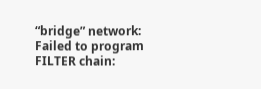“bridge” network: Failed to program FILTER chain: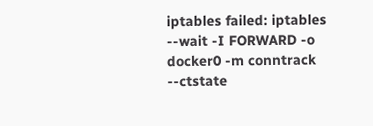iptables failed: iptables --wait -I FORWARD -o docker0 -m conntrack --ctstate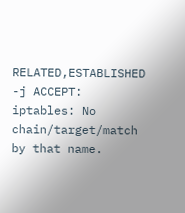RELATED,ESTABLISHED -j ACCEPT: iptables: No chain/target/match by that name.